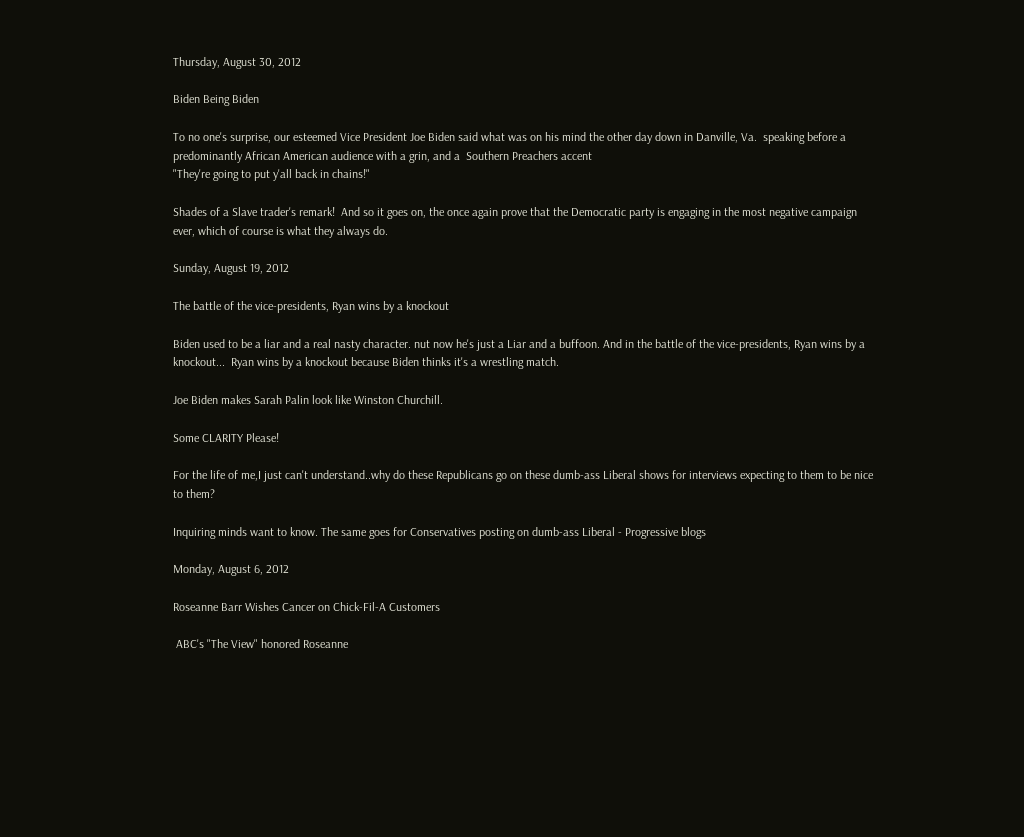Thursday, August 30, 2012

Biden Being Biden

To no one's surprise, our esteemed Vice President Joe Biden said what was on his mind the other day down in Danville, Va.  speaking before a predominantly African American audience with a grin, and a  Southern Preachers accent
"They're going to put y'all back in chains!"

Shades of a Slave trader's remark!  And so it goes on, the once again prove that the Democratic party is engaging in the most negative campaign ever, which of course is what they always do.

Sunday, August 19, 2012

The battle of the vice-presidents, Ryan wins by a knockout

Biden used to be a liar and a real nasty character. nut now he's just a Liar and a buffoon. And in the battle of the vice-presidents, Ryan wins by a knockout...  Ryan wins by a knockout because Biden thinks it's a wrestling match.

Joe Biden makes Sarah Palin look like Winston Churchill.

Some CLARITY Please!

For the life of me,I just can't understand..why do these Republicans go on these dumb-ass Liberal shows for interviews expecting to them to be nice to them?

Inquiring minds want to know. The same goes for Conservatives posting on dumb-ass Liberal - Progressive blogs

Monday, August 6, 2012

Roseanne Barr Wishes Cancer on Chick-Fil-A Customers

 ABC's "The View" honored Roseanne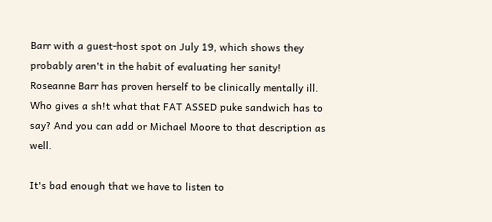Barr with a guest-host spot on July 19, which shows they probably aren't in the habit of evaluating her sanity!
Roseanne Barr has proven herself to be clinically mentally ill.
Who gives a sh!t what that FAT ASSED puke sandwich has to say? And you can add or Michael Moore to that description as well.

It's bad enough that we have to listen to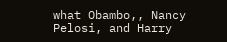what Obambo,, Nancy Pelosi, and Harry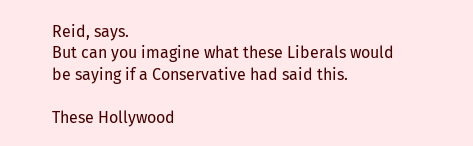Reid, says.
But can you imagine what these Liberals would be saying if a Conservative had said this.

These Hollywood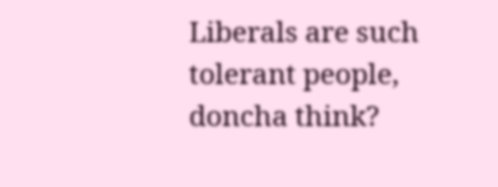Liberals are such tolerant people, doncha think?